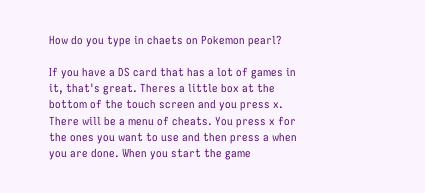How do you type in chaets on Pokemon pearl?

If you have a DS card that has a lot of games in it, that's great. Theres a little box at the bottom of the touch screen and you press x. There will be a menu of cheats. You press x for the ones you want to use and then press a when you are done. When you start the game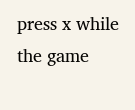press x while the game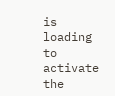is loading to activate the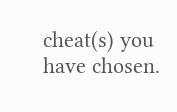cheat(s) you have chosen.